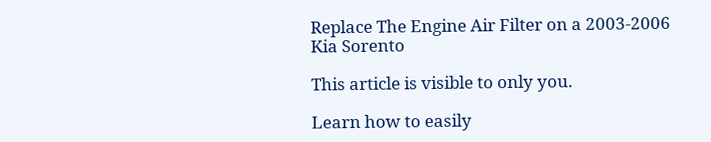Replace The Engine Air Filter on a 2003-2006 Kia Sorento

This article is visible to only you.

Learn how to easily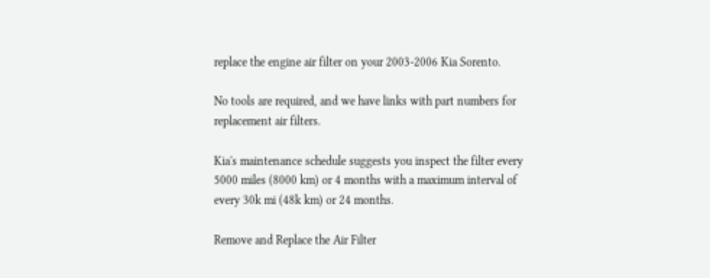replace the engine air filter on your 2003-2006 Kia Sorento.

No tools are required, and we have links with part numbers for replacement air filters.

Kia's maintenance schedule suggests you inspect the filter every 5000 miles (8000 km) or 4 months with a maximum interval of every 30k mi (48k km) or 24 months.

Remove and Replace the Air Filter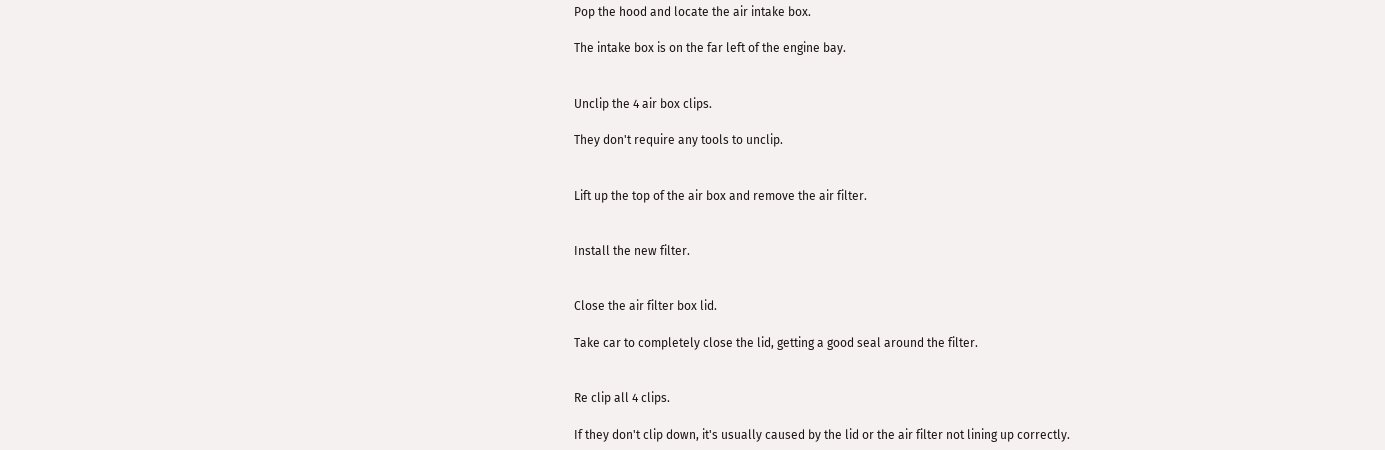Pop the hood and locate the air intake box.

The intake box is on the far left of the engine bay.


Unclip the 4 air box clips.

They don't require any tools to unclip.


Lift up the top of the air box and remove the air filter.


Install the new filter.


Close the air filter box lid.

Take car to completely close the lid, getting a good seal around the filter.


Re clip all 4 clips.

If they don't clip down, it's usually caused by the lid or the air filter not lining up correctly.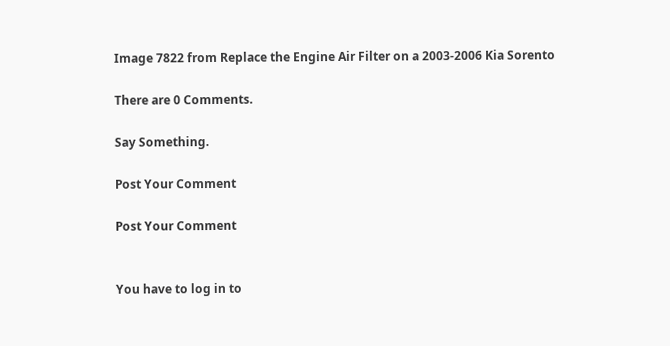Image 7822 from Replace the Engine Air Filter on a 2003-2006 Kia Sorento

There are 0 Comments.

Say Something.

Post Your Comment

Post Your Comment


You have to log in to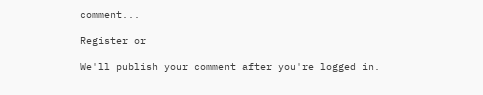comment...

Register or

We'll publish your comment after you're logged in.